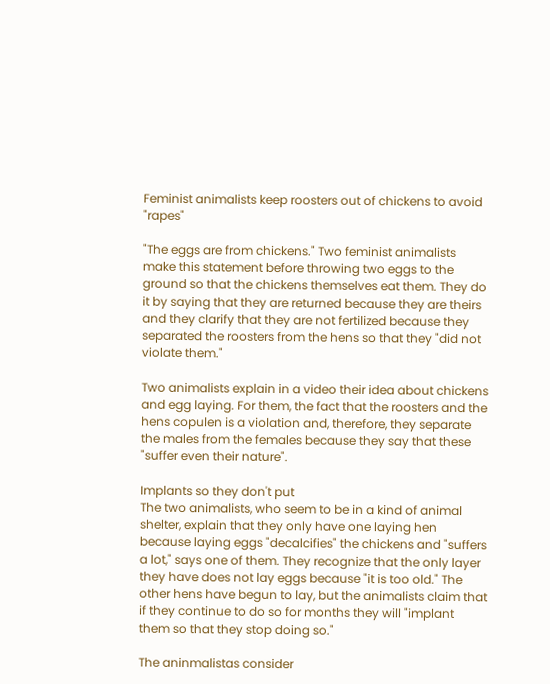Feminist animalists keep roosters out of chickens to avoid "rapes"

"The eggs are from chickens." Two feminist animalists make this statement before throwing two eggs to the ground so that the chickens themselves eat them. They do it by saying that they are returned because they are theirs and they clarify that they are not fertilized because they separated the roosters from the hens so that they "did not violate them."

Two animalists explain in a video their idea about chickens and egg laying. For them, the fact that the roosters and the hens copulen is a violation and, therefore, they separate the males from the females because they say that these "suffer even their nature".

Implants so they don't put
The two animalists, who seem to be in a kind of animal shelter, explain that they only have one laying hen because laying eggs "decalcifies" the chickens and "suffers a lot," says one of them. They recognize that the only layer they have does not lay eggs because "it is too old." The other hens have begun to lay, but the animalists claim that if they continue to do so for months they will "implant them so that they stop doing so."

The aninmalistas consider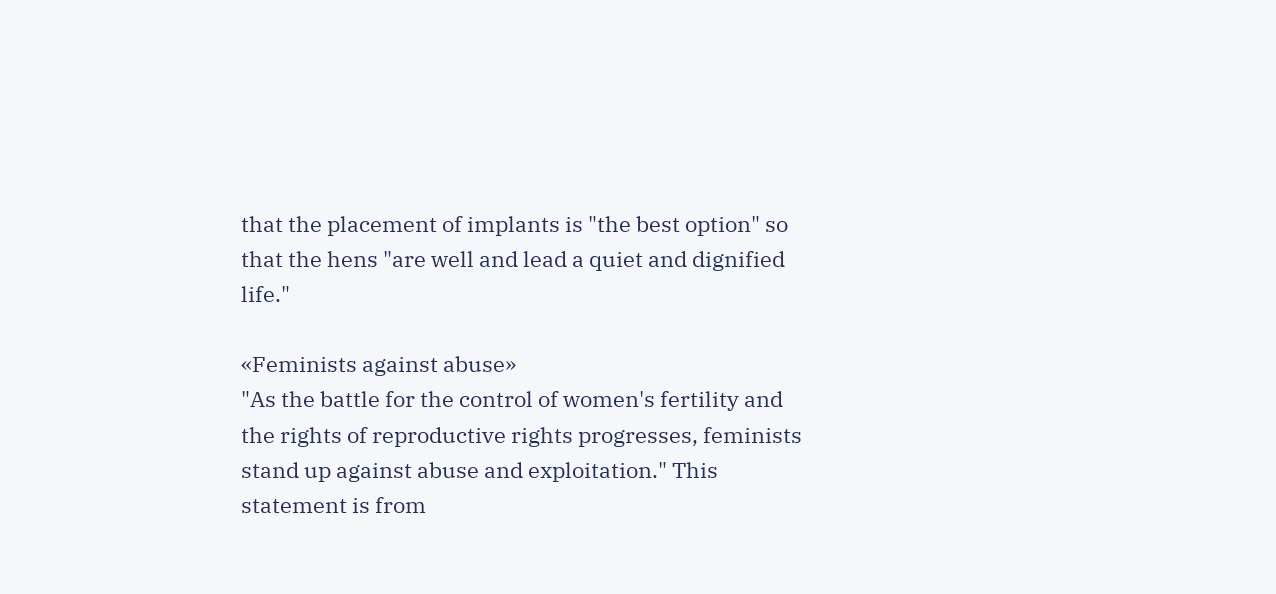that the placement of implants is "the best option" so that the hens "are well and lead a quiet and dignified life."

«Feminists against abuse»
"As the battle for the control of women's fertility and the rights of reproductive rights progresses, feminists stand up against abuse and exploitation." This statement is from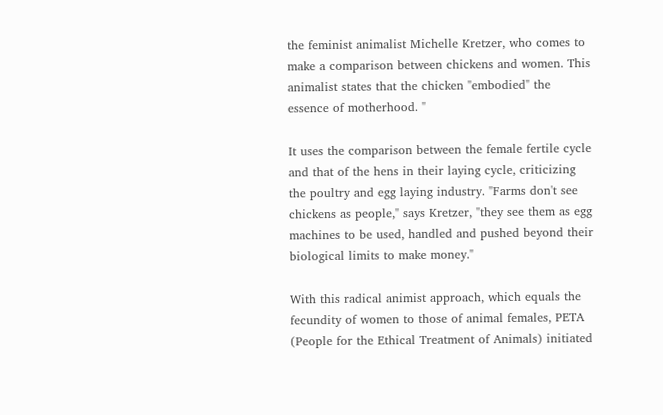the feminist animalist Michelle Kretzer, who comes to make a comparison between chickens and women. This animalist states that the chicken "embodied" the essence of motherhood. "

It uses the comparison between the female fertile cycle and that of the hens in their laying cycle, criticizing the poultry and egg laying industry. "Farms don't see chickens as people," says Kretzer, "they see them as egg machines to be used, handled and pushed beyond their biological limits to make money."

With this radical animist approach, which equals the fecundity of women to those of animal females, PETA (People for the Ethical Treatment of Animals) initiated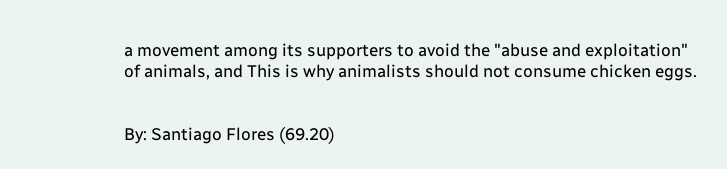a movement among its supporters to avoid the "abuse and exploitation" of animals, and This is why animalists should not consume chicken eggs.


By: Santiago Flores (69.20)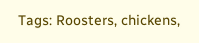Tags: Roosters, chickens,